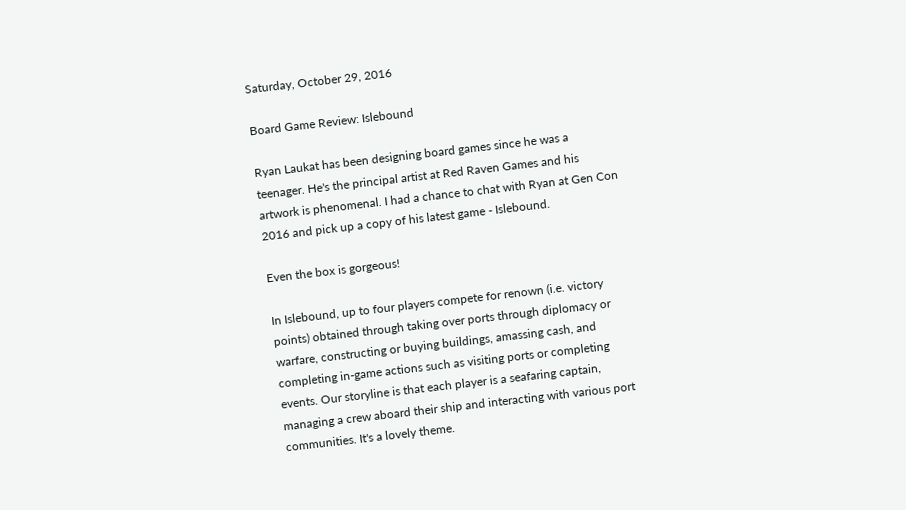Saturday, October 29, 2016

Board Game Review: Islebound

Ryan Laukat has been designing board games since he was a teenager. He's the principal artist at Red Raven Games and his artwork is phenomenal. I had a chance to chat with Ryan at Gen Con 2016 and pick up a copy of his latest game - Islebound.

Even the box is gorgeous!

In Islebound, up to four players compete for renown (i.e. victory points) obtained through taking over ports through diplomacy or warfare, constructing or buying buildings, amassing cash, and completing in-game actions such as visiting ports or completing events. Our storyline is that each player is a seafaring captain, managing a crew aboard their ship and interacting with various port communities. It's a lovely theme.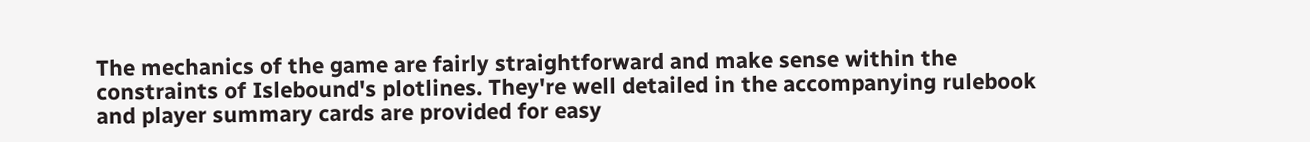The mechanics of the game are fairly straightforward and make sense within the constraints of Islebound's plotlines. They're well detailed in the accompanying rulebook and player summary cards are provided for easy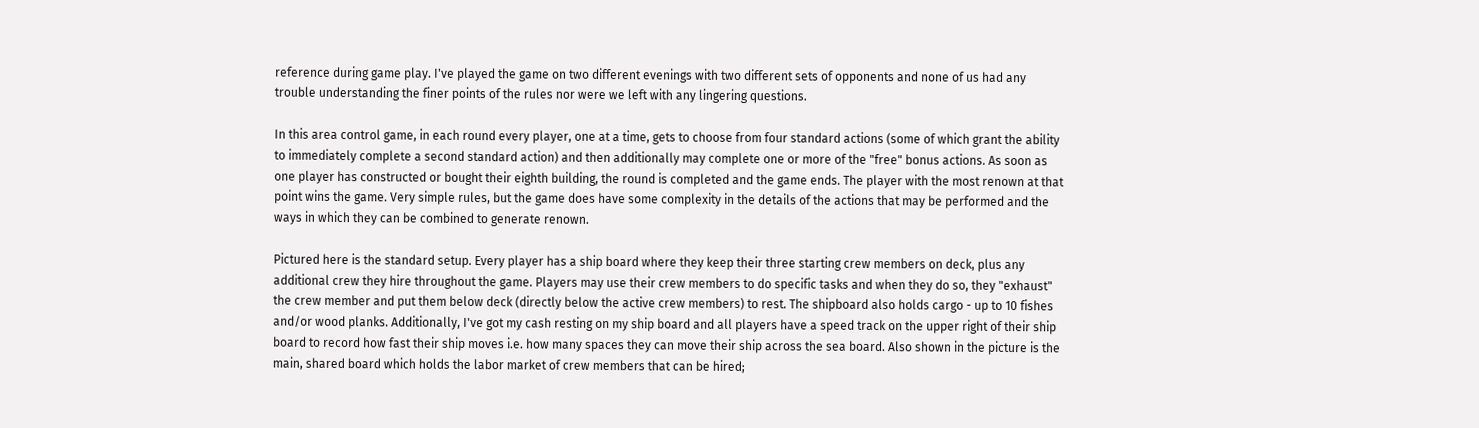reference during game play. I've played the game on two different evenings with two different sets of opponents and none of us had any trouble understanding the finer points of the rules nor were we left with any lingering questions.

In this area control game, in each round every player, one at a time, gets to choose from four standard actions (some of which grant the ability to immediately complete a second standard action) and then additionally may complete one or more of the "free" bonus actions. As soon as one player has constructed or bought their eighth building, the round is completed and the game ends. The player with the most renown at that point wins the game. Very simple rules, but the game does have some complexity in the details of the actions that may be performed and the ways in which they can be combined to generate renown.

Pictured here is the standard setup. Every player has a ship board where they keep their three starting crew members on deck, plus any additional crew they hire throughout the game. Players may use their crew members to do specific tasks and when they do so, they "exhaust" the crew member and put them below deck (directly below the active crew members) to rest. The shipboard also holds cargo - up to 10 fishes and/or wood planks. Additionally, I've got my cash resting on my ship board and all players have a speed track on the upper right of their ship board to record how fast their ship moves i.e. how many spaces they can move their ship across the sea board. Also shown in the picture is the main, shared board which holds the labor market of crew members that can be hired;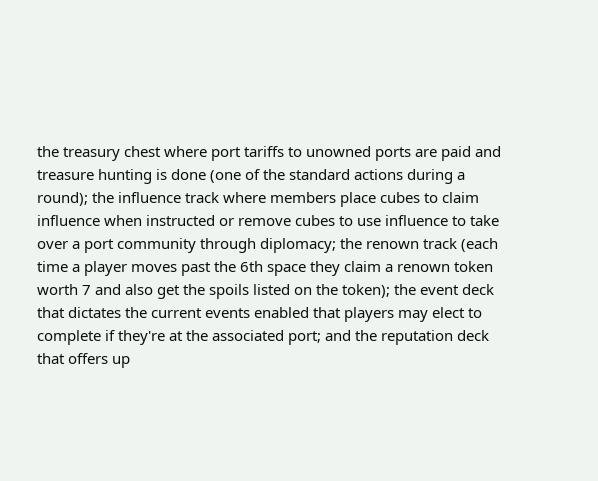the treasury chest where port tariffs to unowned ports are paid and treasure hunting is done (one of the standard actions during a round); the influence track where members place cubes to claim influence when instructed or remove cubes to use influence to take over a port community through diplomacy; the renown track (each time a player moves past the 6th space they claim a renown token worth 7 and also get the spoils listed on the token); the event deck that dictates the current events enabled that players may elect to complete if they're at the associated port; and the reputation deck that offers up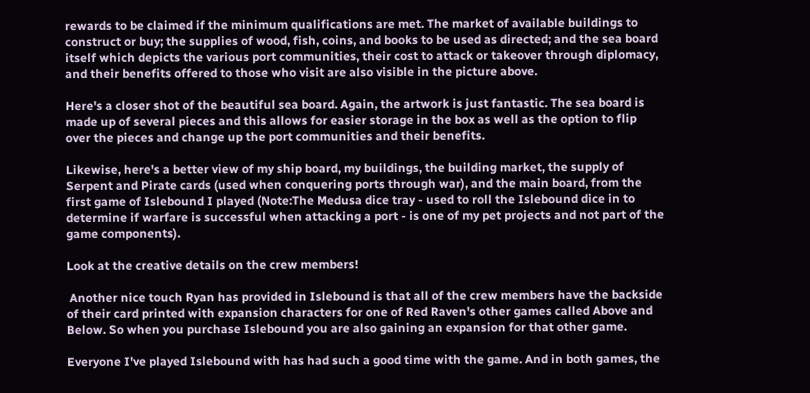rewards to be claimed if the minimum qualifications are met. The market of available buildings to construct or buy; the supplies of wood, fish, coins, and books to be used as directed; and the sea board itself which depicts the various port communities, their cost to attack or takeover through diplomacy, and their benefits offered to those who visit are also visible in the picture above.

Here's a closer shot of the beautiful sea board. Again, the artwork is just fantastic. The sea board is made up of several pieces and this allows for easier storage in the box as well as the option to flip over the pieces and change up the port communities and their benefits.

Likewise, here's a better view of my ship board, my buildings, the building market, the supply of Serpent and Pirate cards (used when conquering ports through war), and the main board, from the first game of Islebound I played (Note:The Medusa dice tray - used to roll the Islebound dice in to determine if warfare is successful when attacking a port - is one of my pet projects and not part of the game components).

Look at the creative details on the crew members!

 Another nice touch Ryan has provided in Islebound is that all of the crew members have the backside of their card printed with expansion characters for one of Red Raven's other games called Above and Below. So when you purchase Islebound you are also gaining an expansion for that other game.

Everyone I've played Islebound with has had such a good time with the game. And in both games, the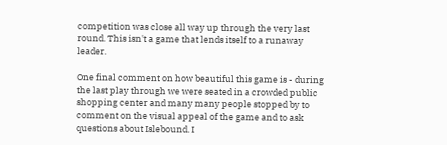competition was close all way up through the very last round. This isn't a game that lends itself to a runaway leader.

One final comment on how beautiful this game is - during the last play through we were seated in a crowded public shopping center and many many people stopped by to comment on the visual appeal of the game and to ask questions about Islebound. I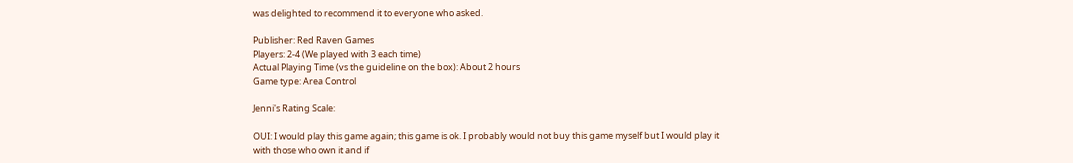was delighted to recommend it to everyone who asked.

Publisher: Red Raven Games
Players: 2-4 (We played with 3 each time)
Actual Playing Time (vs the guideline on the box): About 2 hours
Game type: Area Control

Jenni's Rating Scale:

OUI: I would play this game again; this game is ok. I probably would not buy this game myself but I would play it with those who own it and if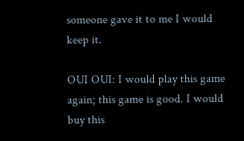someone gave it to me I would keep it.

OUI OUI: I would play this game again; this game is good. I would buy this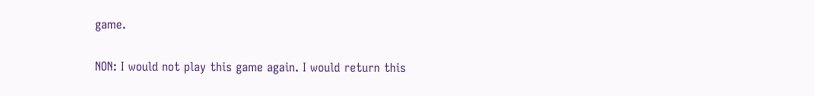game.


NON: I would not play this game again. I would return this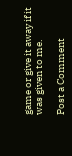game or give it away if it was given to me.

Post a Comment